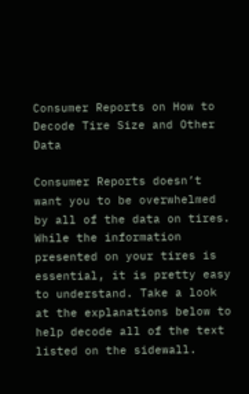Consumer Reports on How to Decode Tire Size and Other Data

Consumer Reports doesn’t want you to be overwhelmed by all of the data on tires. While the information presented on your tires is essential, it is pretty easy to understand. Take a look at the explanations below to help decode all of the text listed on the sidewall.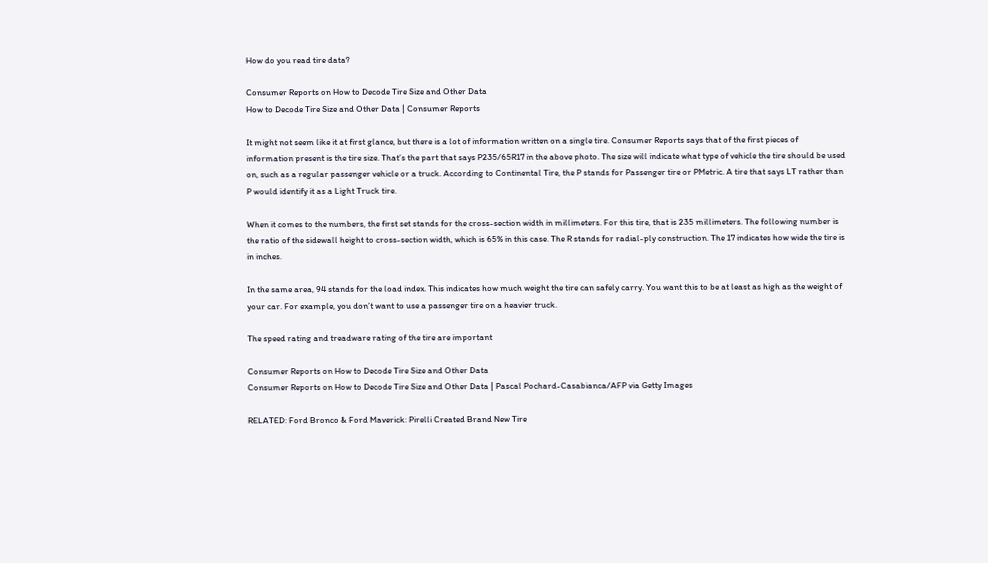How do you read tire data?

Consumer Reports on How to Decode Tire Size and Other Data
How to Decode Tire Size and Other Data | Consumer Reports

It might not seem like it at first glance, but there is a lot of information written on a single tire. Consumer Reports says that of the first pieces of information present is the tire size. That’s the part that says P235/65R17 in the above photo. The size will indicate what type of vehicle the tire should be used on, such as a regular passenger vehicle or a truck. According to Continental Tire, the P stands for Passenger tire or PMetric. A tire that says LT rather than P would identify it as a Light Truck tire.

When it comes to the numbers, the first set stands for the cross-section width in millimeters. For this tire, that is 235 millimeters. The following number is the ratio of the sidewall height to cross-section width, which is 65% in this case. The R stands for radial-ply construction. The 17 indicates how wide the tire is in inches.

In the same area, 94 stands for the load index. This indicates how much weight the tire can safely carry. You want this to be at least as high as the weight of your car. For example, you don’t want to use a passenger tire on a heavier truck.

The speed rating and treadware rating of the tire are important

Consumer Reports on How to Decode Tire Size and Other Data
Consumer Reports on How to Decode Tire Size and Other Data | Pascal Pochard-Casabianca/AFP via Getty Images

RELATED: Ford Bronco & Ford Maverick: Pirelli Created Brand New Tire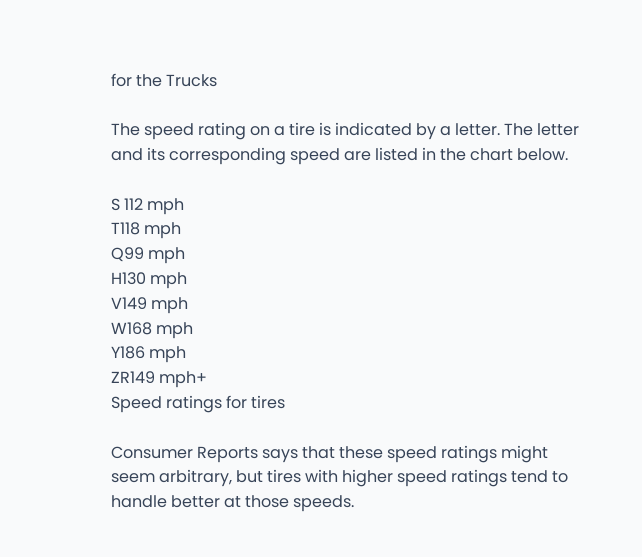for the Trucks

The speed rating on a tire is indicated by a letter. The letter and its corresponding speed are listed in the chart below.

S 112 mph
T118 mph
Q99 mph
H130 mph
V149 mph
W168 mph
Y186 mph
ZR149 mph+
Speed ratings for tires

Consumer Reports says that these speed ratings might seem arbitrary, but tires with higher speed ratings tend to handle better at those speeds.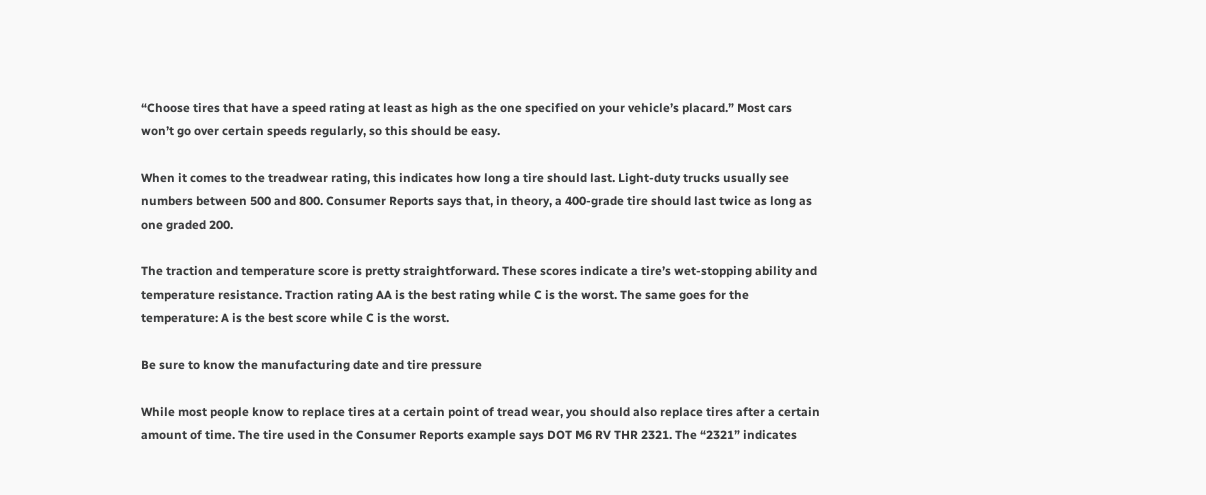“Choose tires that have a speed rating at least as high as the one specified on your vehicle’s placard.” Most cars won’t go over certain speeds regularly, so this should be easy.

When it comes to the treadwear rating, this indicates how long a tire should last. Light-duty trucks usually see numbers between 500 and 800. Consumer Reports says that, in theory, a 400-grade tire should last twice as long as one graded 200.

The traction and temperature score is pretty straightforward. These scores indicate a tire’s wet-stopping ability and temperature resistance. Traction rating AA is the best rating while C is the worst. The same goes for the temperature: A is the best score while C is the worst.

Be sure to know the manufacturing date and tire pressure

While most people know to replace tires at a certain point of tread wear, you should also replace tires after a certain amount of time. The tire used in the Consumer Reports example says DOT M6 RV THR 2321. The “2321” indicates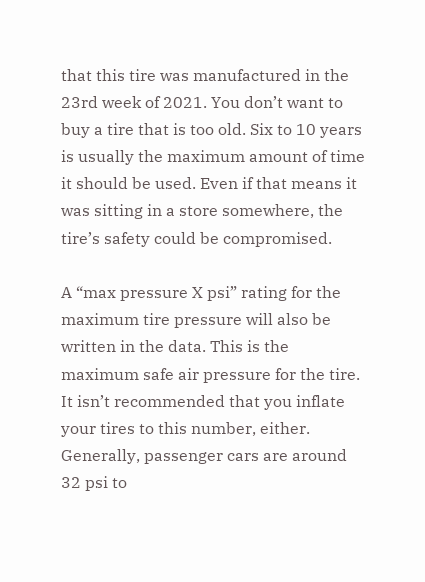that this tire was manufactured in the 23rd week of 2021. You don’t want to buy a tire that is too old. Six to 10 years is usually the maximum amount of time it should be used. Even if that means it was sitting in a store somewhere, the tire’s safety could be compromised.

A “max pressure X psi” rating for the maximum tire pressure will also be written in the data. This is the maximum safe air pressure for the tire. It isn’t recommended that you inflate your tires to this number, either. Generally, passenger cars are around 32 psi to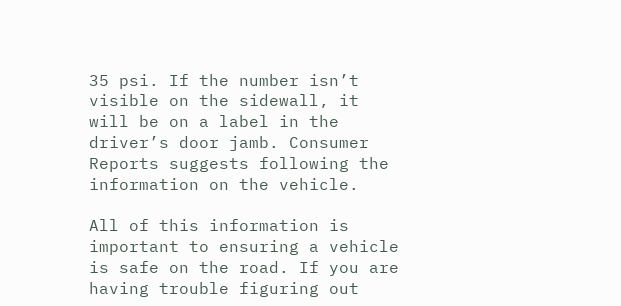35 psi. If the number isn’t visible on the sidewall, it will be on a label in the driver’s door jamb. Consumer Reports suggests following the information on the vehicle.

All of this information is important to ensuring a vehicle is safe on the road. If you are having trouble figuring out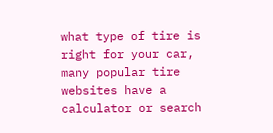what type of tire is right for your car, many popular tire websites have a calculator or search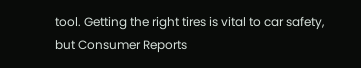tool. Getting the right tires is vital to car safety, but Consumer Reports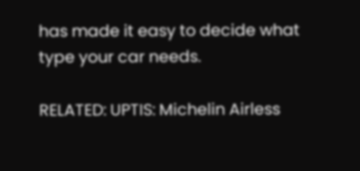has made it easy to decide what type your car needs.

RELATED: UPTIS: Michelin Airless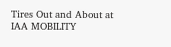Tires Out and About at IAA MOBILITY